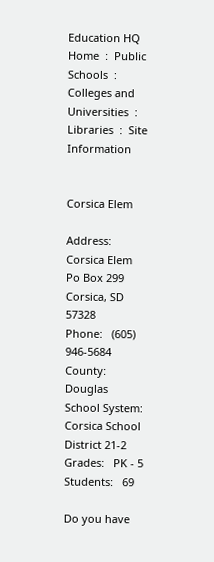Education HQ
Home  :  Public Schools  :  Colleges and Universities  :  Libraries  :  Site Information


Corsica Elem

Address:   Corsica Elem
Po Box 299
Corsica, SD 57328
Phone:   (605) 946-5684
County:   Douglas
School System:   Corsica School District 21-2
Grades:   PK - 5
Students:   69

Do you have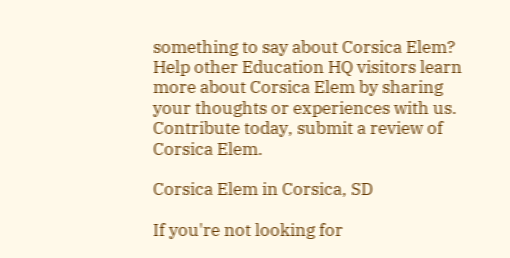something to say about Corsica Elem? Help other Education HQ visitors learn more about Corsica Elem by sharing your thoughts or experiences with us. Contribute today, submit a review of Corsica Elem.

Corsica Elem in Corsica, SD

If you're not looking for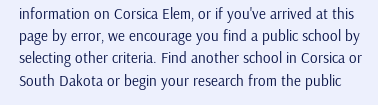information on Corsica Elem, or if you've arrived at this page by error, we encourage you find a public school by selecting other criteria. Find another school in Corsica or South Dakota or begin your research from the public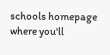schools homepage where you'll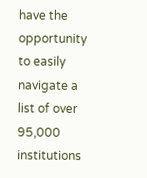have the opportunity to easily navigate a list of over 95,000 institutions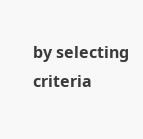by selecting criteria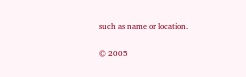such as name or location.

© 2005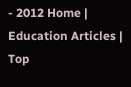- 2012 Home | Education Articles | Top